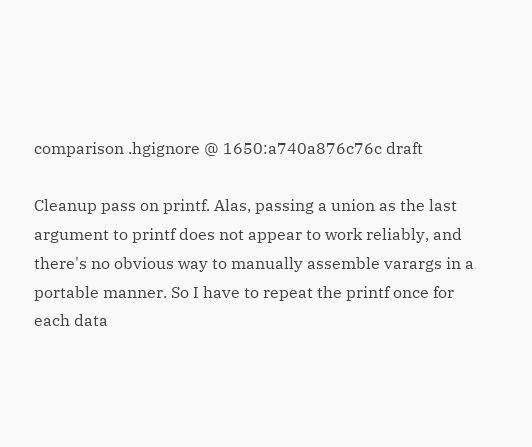comparison .hgignore @ 1650:a740a876c76c draft

Cleanup pass on printf. Alas, passing a union as the last argument to printf does not appear to work reliably, and there's no obvious way to manually assemble varargs in a portable manner. So I have to repeat the printf once for each data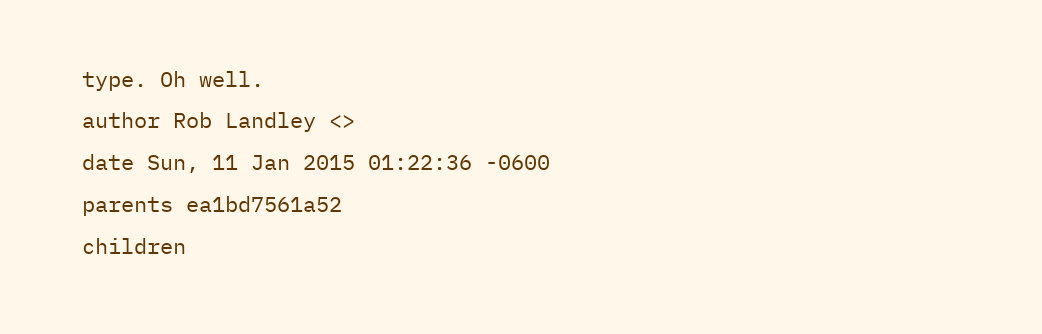type. Oh well.
author Rob Landley <>
date Sun, 11 Jan 2015 01:22:36 -0600
parents ea1bd7561a52
children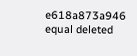e618a873a946
equal deleted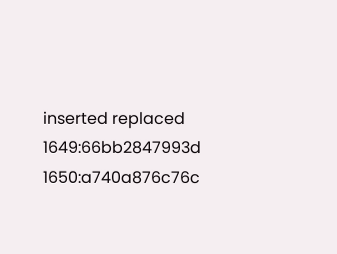inserted replaced
1649:66bb2847993d 1650:a740a876c76c